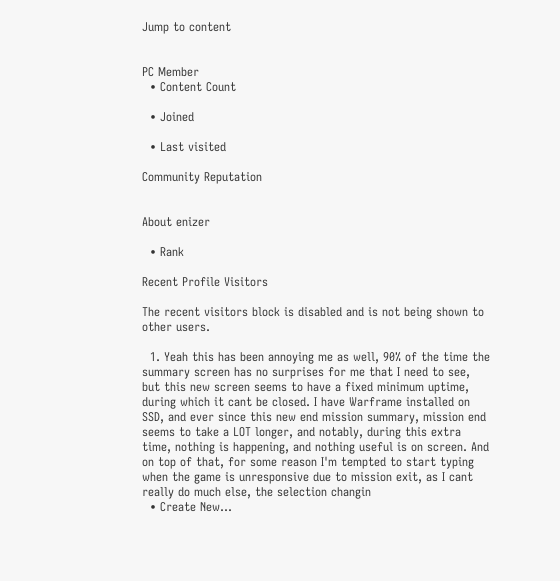Jump to content


PC Member
  • Content Count

  • Joined

  • Last visited

Community Reputation


About enizer

  • Rank

Recent Profile Visitors

The recent visitors block is disabled and is not being shown to other users.

  1. Yeah this has been annoying me as well, 90% of the time the summary screen has no surprises for me that I need to see, but this new screen seems to have a fixed minimum uptime, during which it cant be closed. I have Warframe installed on SSD, and ever since this new end mission summary, mission end seems to take a LOT longer, and notably, during this extra time, nothing is happening, and nothing useful is on screen. And on top of that, for some reason I'm tempted to start typing when the game is unresponsive due to mission exit, as I cant really do much else, the selection changin
  • Create New...